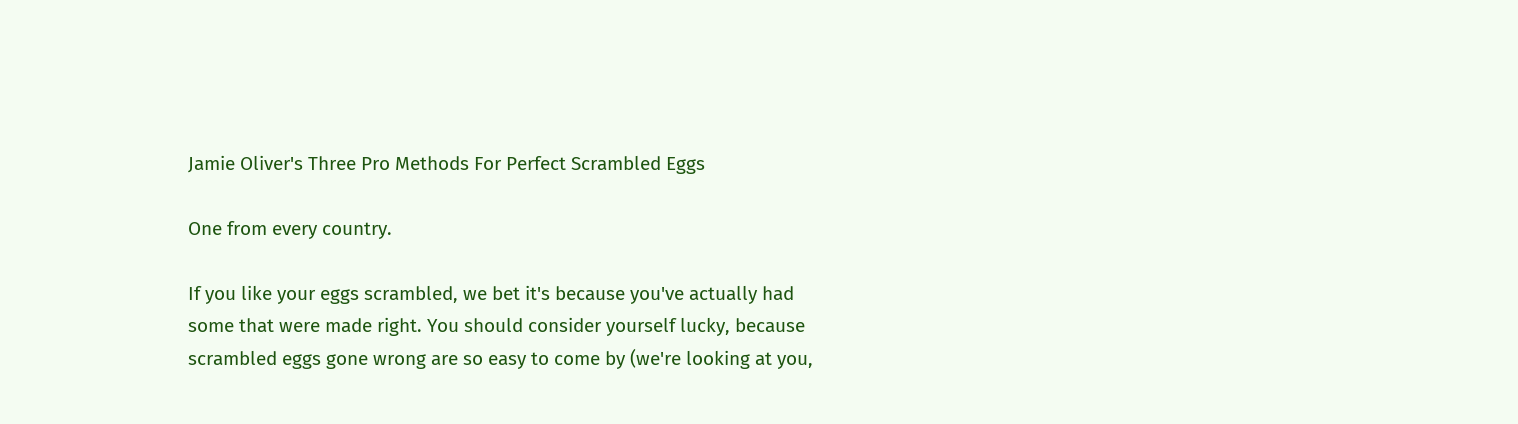Jamie Oliver's Three Pro Methods For Perfect Scrambled Eggs

One from every country.

If you like your eggs scrambled, we bet it's because you've actually had some that were made right. You should consider yourself lucky, because scrambled eggs gone wrong are so easy to come by (we're looking at you,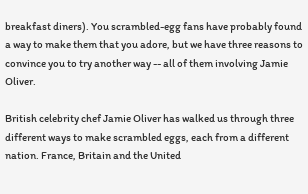breakfast diners). You scrambled-egg fans have probably found a way to make them that you adore, but we have three reasons to convince you to try another way -- all of them involving Jamie Oliver.

British celebrity chef Jamie Oliver has walked us through three different ways to make scrambled eggs, each from a different nation. France, Britain and the United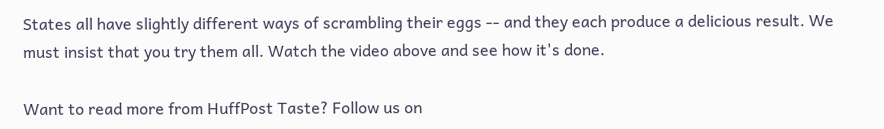States all have slightly different ways of scrambling their eggs -- and they each produce a delicious result. We must insist that you try them all. Watch the video above and see how it's done.

Want to read more from HuffPost Taste? Follow us on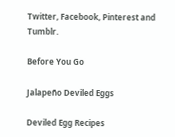Twitter, Facebook, Pinterest and Tumblr.

Before You Go

Jalapeño Deviled Eggs

Deviled Egg Recipes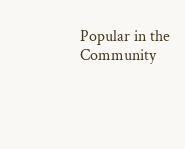Popular in the Community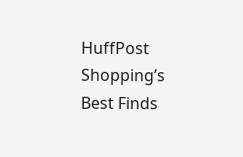HuffPost Shopping’s Best Finds